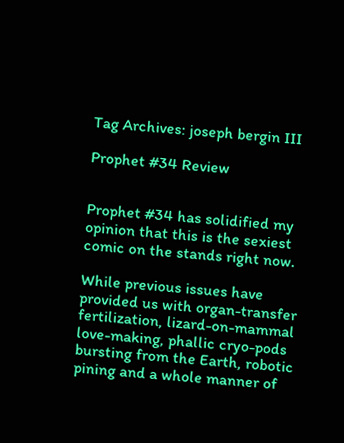Tag Archives: joseph bergin III

Prophet #34 Review


Prophet #34 has solidified my opinion that this is the sexiest comic on the stands right now.

While previous issues have provided us with organ-transfer fertilization, lizard-on-mammal love-making, phallic cryo-pods bursting from the Earth, robotic pining and a whole manner of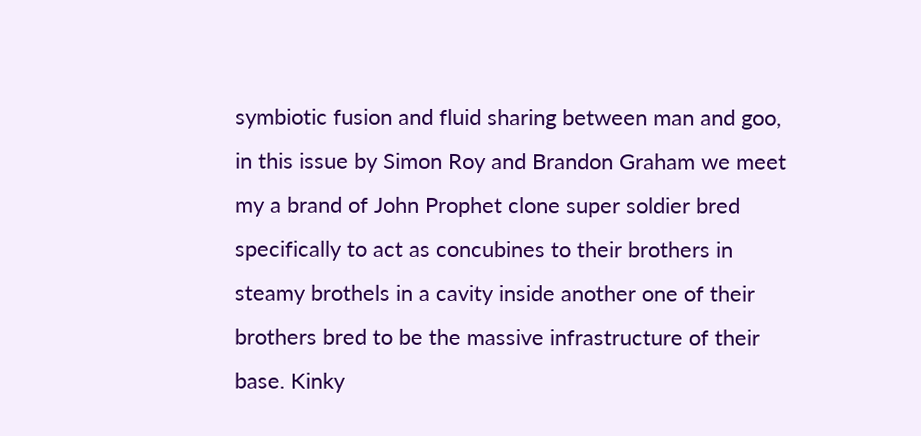symbiotic fusion and fluid sharing between man and goo, in this issue by Simon Roy and Brandon Graham we meet my a brand of John Prophet clone super soldier bred specifically to act as concubines to their brothers in steamy brothels in a cavity inside another one of their brothers bred to be the massive infrastructure of their base. Kinky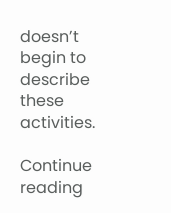doesn’t begin to describe these activities.

Continue reading